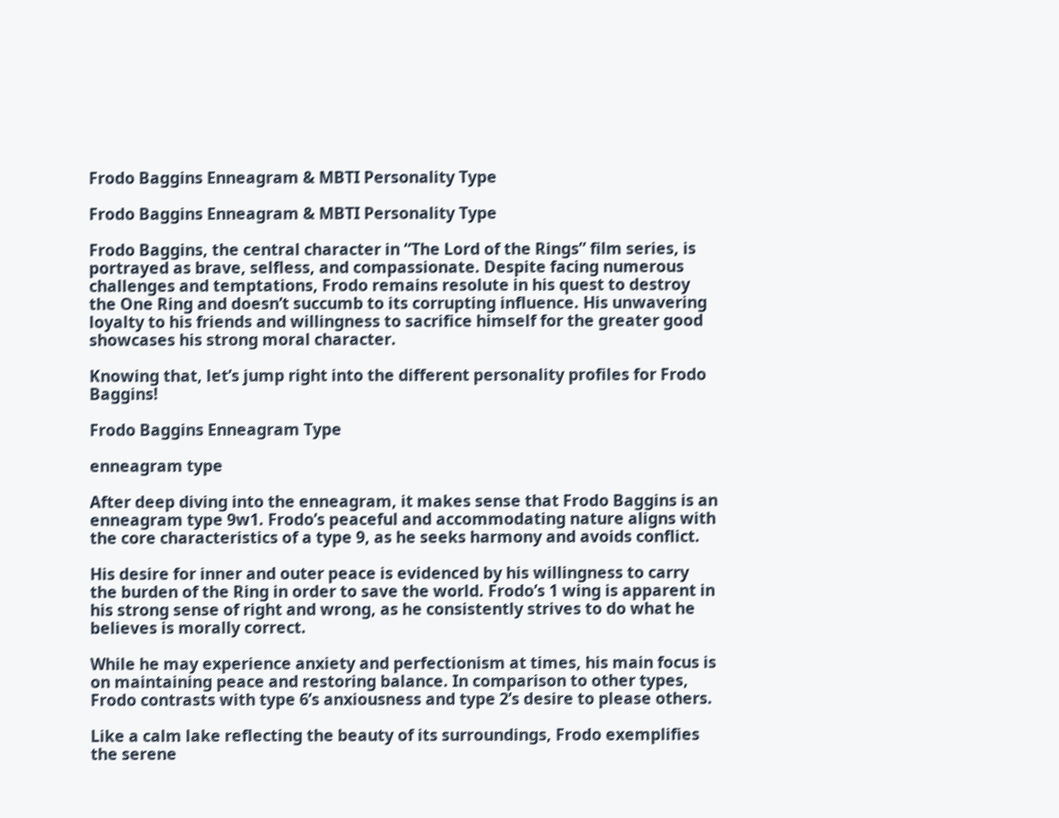Frodo Baggins Enneagram & MBTI Personality Type

Frodo Baggins Enneagram & MBTI Personality Type

Frodo Baggins, the central character in “The Lord of the Rings” film series, is portrayed as brave, selfless, and compassionate. Despite facing numerous challenges and temptations, Frodo remains resolute in his quest to destroy the One Ring and doesn’t succumb to its corrupting influence. His unwavering loyalty to his friends and willingness to sacrifice himself for the greater good showcases his strong moral character.

Knowing that, let’s jump right into the different personality profiles for Frodo Baggins!

Frodo Baggins Enneagram Type

enneagram type

After deep diving into the enneagram, it makes sense that Frodo Baggins is an enneagram type 9w1. Frodo’s peaceful and accommodating nature aligns with the core characteristics of a type 9, as he seeks harmony and avoids conflict.

His desire for inner and outer peace is evidenced by his willingness to carry the burden of the Ring in order to save the world. Frodo’s 1 wing is apparent in his strong sense of right and wrong, as he consistently strives to do what he believes is morally correct.

While he may experience anxiety and perfectionism at times, his main focus is on maintaining peace and restoring balance. In comparison to other types, Frodo contrasts with type 6’s anxiousness and type 2’s desire to please others.

Like a calm lake reflecting the beauty of its surroundings, Frodo exemplifies the serene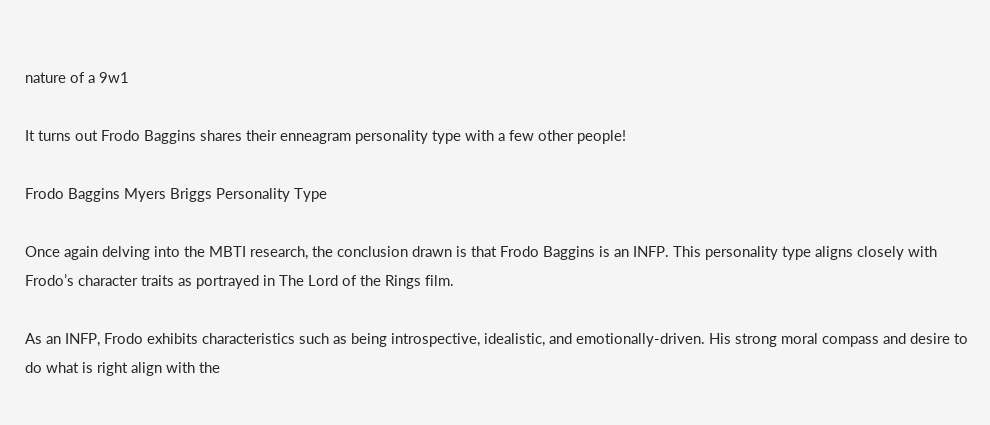nature of a 9w1

It turns out Frodo Baggins shares their enneagram personality type with a few other people!

Frodo Baggins Myers Briggs Personality Type

Once again delving into the MBTI research, the conclusion drawn is that Frodo Baggins is an INFP. This personality type aligns closely with Frodo’s character traits as portrayed in The Lord of the Rings film.

As an INFP, Frodo exhibits characteristics such as being introspective, idealistic, and emotionally-driven. His strong moral compass and desire to do what is right align with the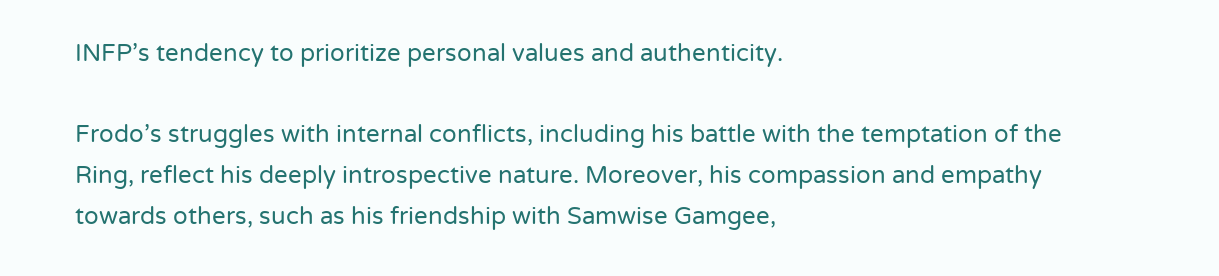INFP’s tendency to prioritize personal values and authenticity.

Frodo’s struggles with internal conflicts, including his battle with the temptation of the Ring, reflect his deeply introspective nature. Moreover, his compassion and empathy towards others, such as his friendship with Samwise Gamgee,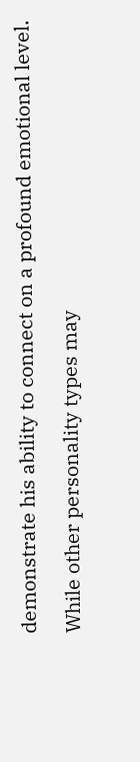demonstrate his ability to connect on a profound emotional level.

While other personality types may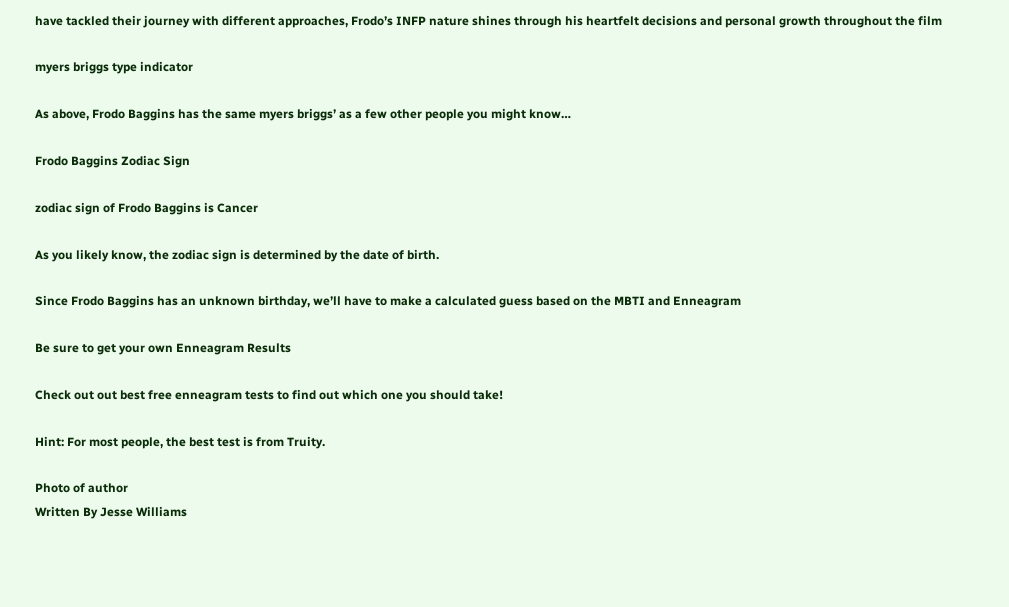have tackled their journey with different approaches, Frodo’s INFP nature shines through his heartfelt decisions and personal growth throughout the film

myers briggs type indicator

As above, Frodo Baggins has the same myers briggs’ as a few other people you might know…

Frodo Baggins Zodiac Sign

zodiac sign of Frodo Baggins is Cancer

As you likely know, the zodiac sign is determined by the date of birth.

Since Frodo Baggins has an unknown birthday, we’ll have to make a calculated guess based on the MBTI and Enneagram

Be sure to get your own Enneagram Results

Check out out best free enneagram tests to find out which one you should take!

Hint: For most people, the best test is from Truity.

Photo of author
Written By Jesse Williams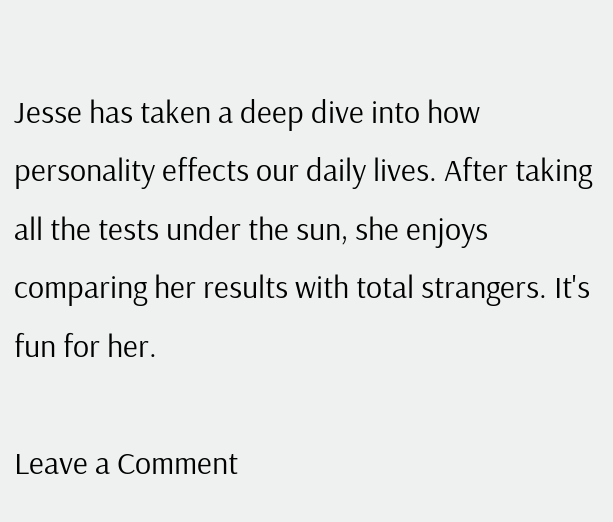Jesse has taken a deep dive into how personality effects our daily lives. After taking all the tests under the sun, she enjoys comparing her results with total strangers. It's fun for her.

Leave a Comment